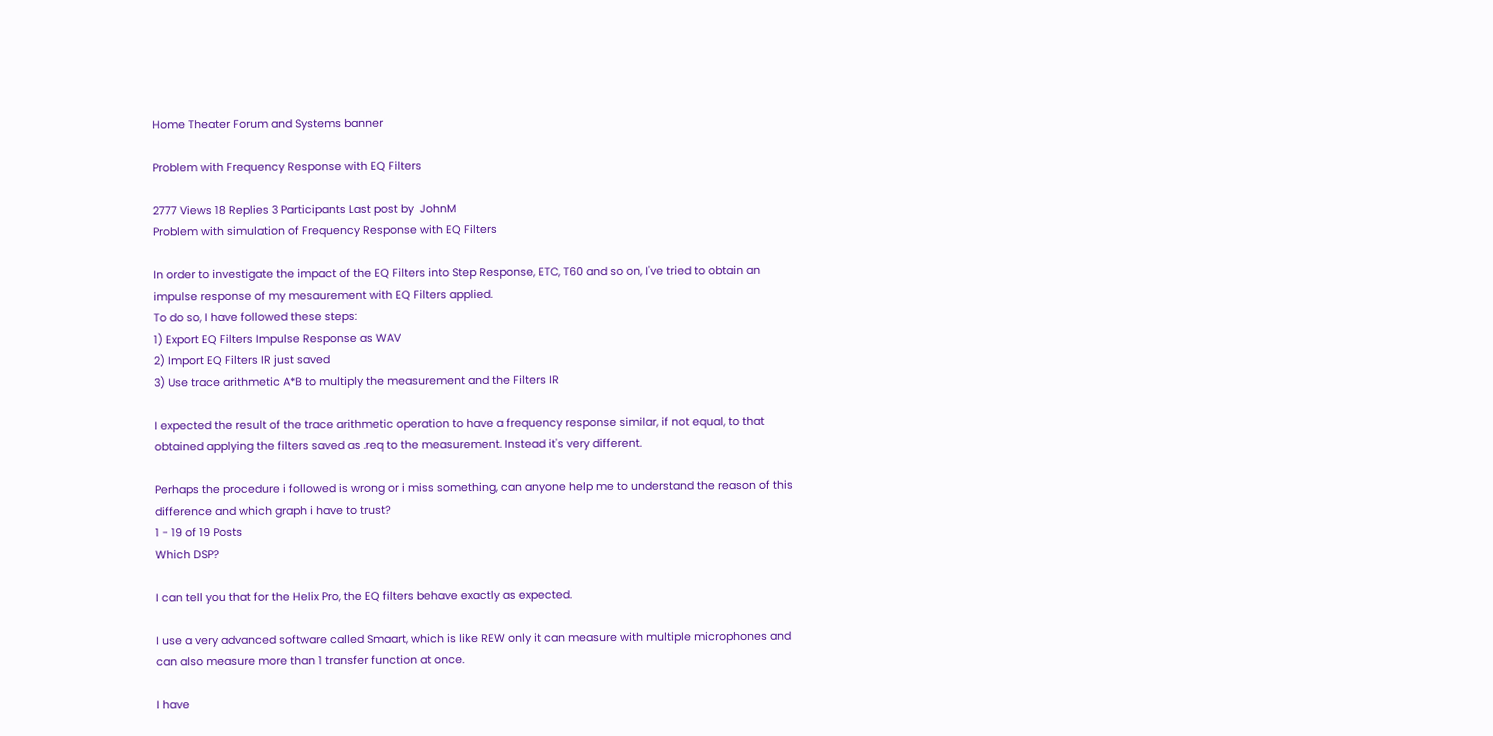Home Theater Forum and Systems banner

Problem with Frequency Response with EQ Filters

2777 Views 18 Replies 3 Participants Last post by  JohnM
Problem with simulation of Frequency Response with EQ Filters

In order to investigate the impact of the EQ Filters into Step Response, ETC, T60 and so on, I've tried to obtain an impulse response of my mesaurement with EQ Filters applied.
To do so, I have followed these steps:
1) Export EQ Filters Impulse Response as WAV
2) Import EQ Filters IR just saved
3) Use trace arithmetic A*B to multiply the measurement and the Filters IR

I expected the result of the trace arithmetic operation to have a frequency response similar, if not equal, to that obtained applying the filters saved as .req to the measurement. Instead it's very different.

Perhaps the procedure i followed is wrong or i miss something, can anyone help me to understand the reason of this difference and which graph i have to trust?
1 - 19 of 19 Posts
Which DSP?

I can tell you that for the Helix Pro, the EQ filters behave exactly as expected.

I use a very advanced software called Smaart, which is like REW only it can measure with multiple microphones and can also measure more than 1 transfer function at once.

I have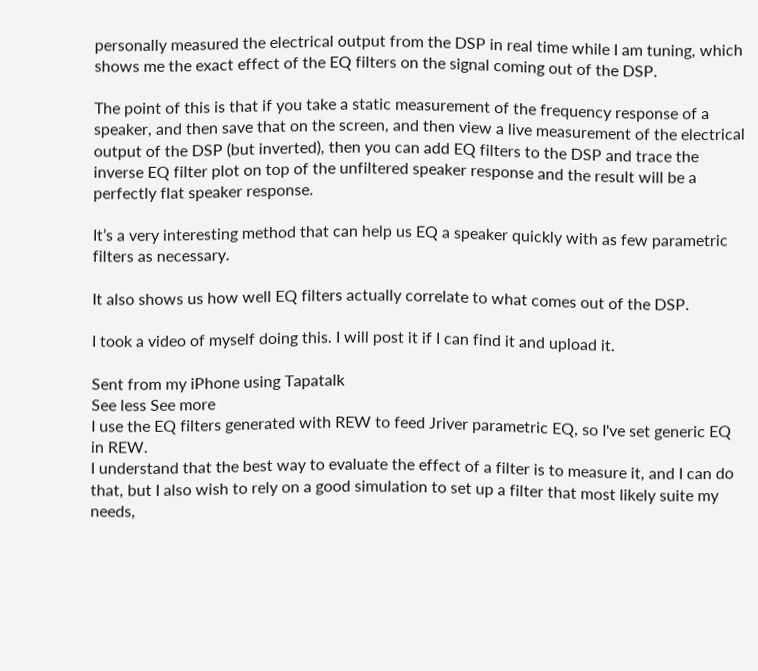personally measured the electrical output from the DSP in real time while I am tuning, which shows me the exact effect of the EQ filters on the signal coming out of the DSP.

The point of this is that if you take a static measurement of the frequency response of a speaker, and then save that on the screen, and then view a live measurement of the electrical output of the DSP (but inverted), then you can add EQ filters to the DSP and trace the inverse EQ filter plot on top of the unfiltered speaker response and the result will be a perfectly flat speaker response.

It’s a very interesting method that can help us EQ a speaker quickly with as few parametric filters as necessary.

It also shows us how well EQ filters actually correlate to what comes out of the DSP.

I took a video of myself doing this. I will post it if I can find it and upload it.

Sent from my iPhone using Tapatalk
See less See more
I use the EQ filters generated with REW to feed Jriver parametric EQ, so I've set generic EQ in REW.
I understand that the best way to evaluate the effect of a filter is to measure it, and I can do that, but I also wish to rely on a good simulation to set up a filter that most likely suite my needs,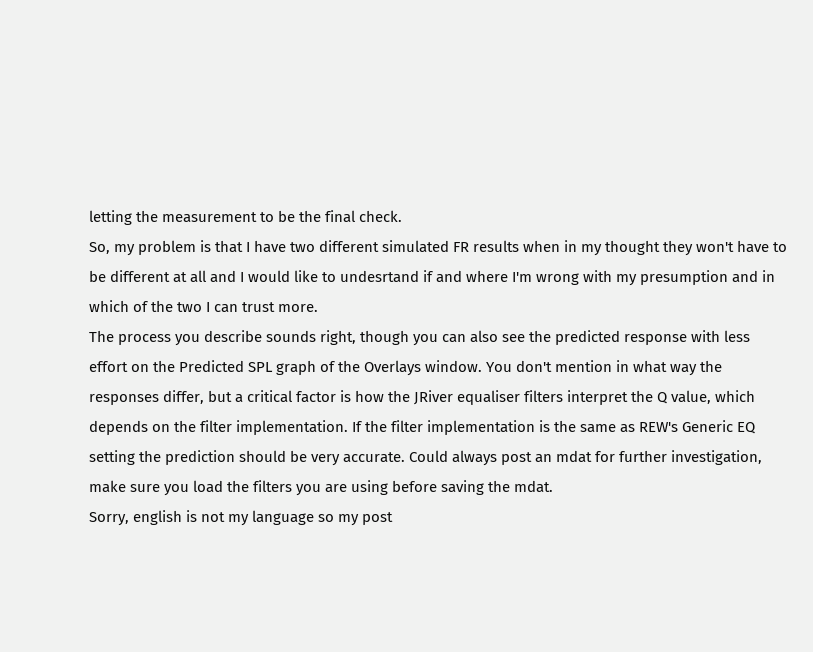letting the measurement to be the final check.
So, my problem is that I have two different simulated FR results when in my thought they won't have to be different at all and I would like to undesrtand if and where I'm wrong with my presumption and in which of the two I can trust more.
The process you describe sounds right, though you can also see the predicted response with less effort on the Predicted SPL graph of the Overlays window. You don't mention in what way the responses differ, but a critical factor is how the JRiver equaliser filters interpret the Q value, which depends on the filter implementation. If the filter implementation is the same as REW's Generic EQ setting the prediction should be very accurate. Could always post an mdat for further investigation, make sure you load the filters you are using before saving the mdat.
Sorry, english is not my language so my post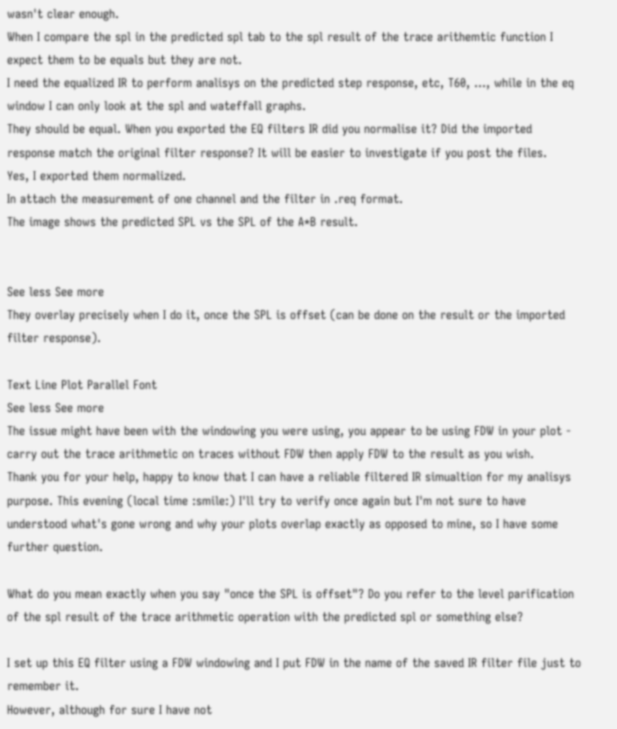wasn't clear enough.
When I compare the spl in the predicted spl tab to the spl result of the trace arithemtic function I expect them to be equals but they are not.
I need the equalized IR to perform analisys on the predicted step response, etc, T60, ..., while in the eq window I can only look at the spl and wateffall graphs.
They should be equal. When you exported the EQ filters IR did you normalise it? Did the imported response match the original filter response? It will be easier to investigate if you post the files.
Yes, I exported them normalized.
In attach the measurement of one channel and the filter in .req format.
The image shows the predicted SPL vs the SPL of the A*B result.


See less See more
They overlay precisely when I do it, once the SPL is offset (can be done on the result or the imported filter response).

Text Line Plot Parallel Font
See less See more
The issue might have been with the windowing you were using, you appear to be using FDW in your plot - carry out the trace arithmetic on traces without FDW then apply FDW to the result as you wish.
Thank you for your help, happy to know that I can have a reliable filtered IR simualtion for my analisys purpose. This evening (local time :smile:) I'll try to verify once again but I'm not sure to have understood what's gone wrong and why your plots overlap exactly as opposed to mine, so I have some further question.

What do you mean exactly when you say "once the SPL is offset"? Do you refer to the level parification of the spl result of the trace arithmetic operation with the predicted spl or something else?

I set up this EQ filter using a FDW windowing and I put FDW in the name of the saved IR filter file just to remember it.
However, although for sure I have not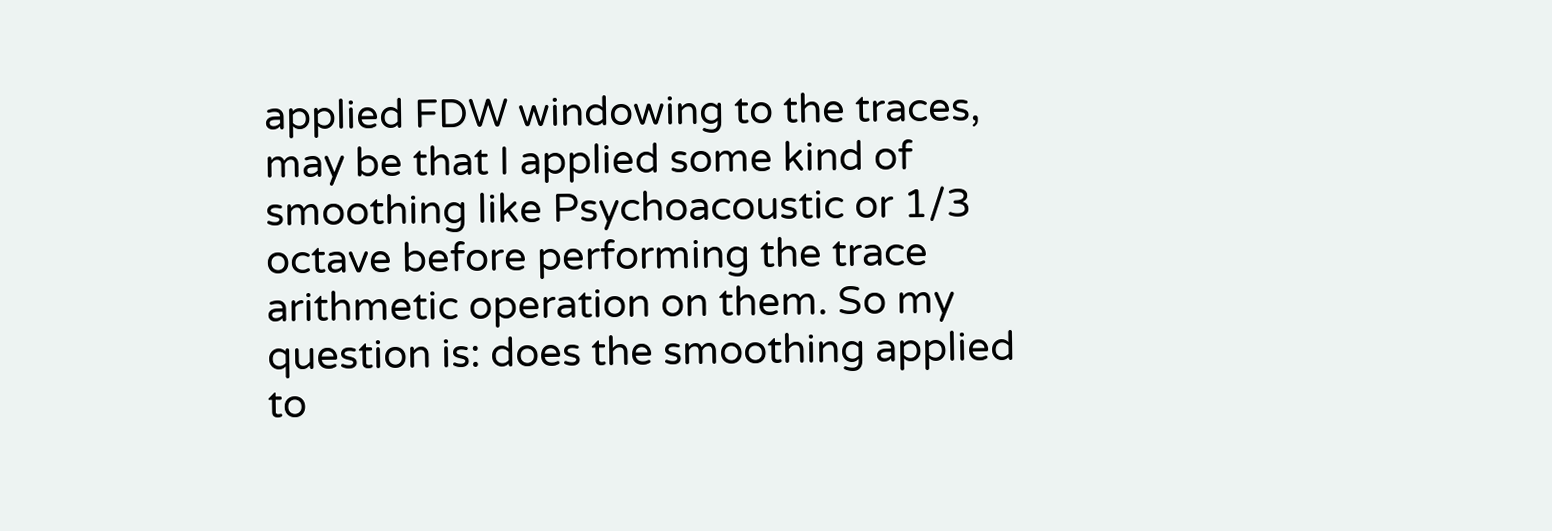applied FDW windowing to the traces, may be that I applied some kind of smoothing like Psychoacoustic or 1/3 octave before performing the trace arithmetic operation on them. So my question is: does the smoothing applied to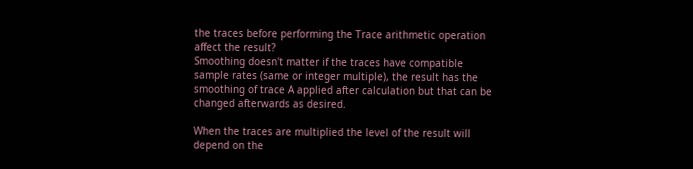the traces before performing the Trace arithmetic operation affect the result?
Smoothing doesn't matter if the traces have compatible sample rates (same or integer multiple), the result has the smoothing of trace A applied after calculation but that can be changed afterwards as desired.

When the traces are multiplied the level of the result will depend on the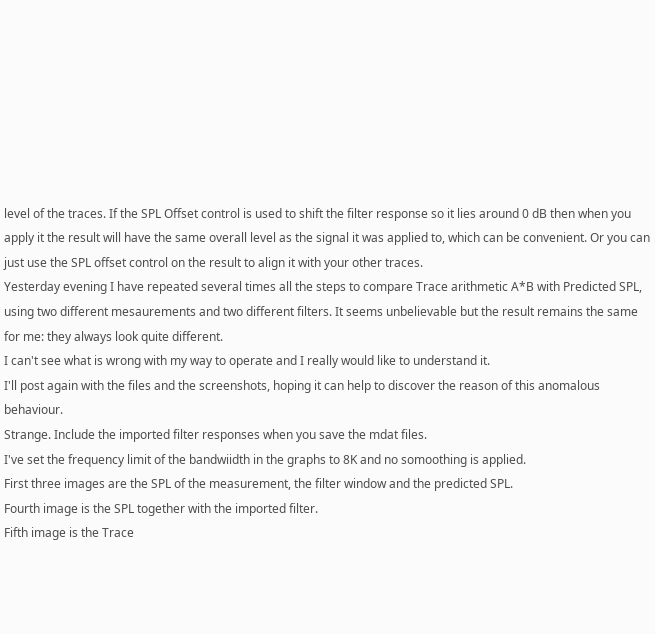level of the traces. If the SPL Offset control is used to shift the filter response so it lies around 0 dB then when you apply it the result will have the same overall level as the signal it was applied to, which can be convenient. Or you can just use the SPL offset control on the result to align it with your other traces.
Yesterday evening I have repeated several times all the steps to compare Trace arithmetic A*B with Predicted SPL, using two different mesaurements and two different filters. It seems unbelievable but the result remains the same for me: they always look quite different.
I can't see what is wrong with my way to operate and I really would like to understand it.
I'll post again with the files and the screenshots, hoping it can help to discover the reason of this anomalous behaviour.
Strange. Include the imported filter responses when you save the mdat files.
I've set the frequency limit of the bandwiidth in the graphs to 8K and no somoothing is applied.
First three images are the SPL of the measurement, the filter window and the predicted SPL.
Fourth image is the SPL together with the imported filter.
Fifth image is the Trace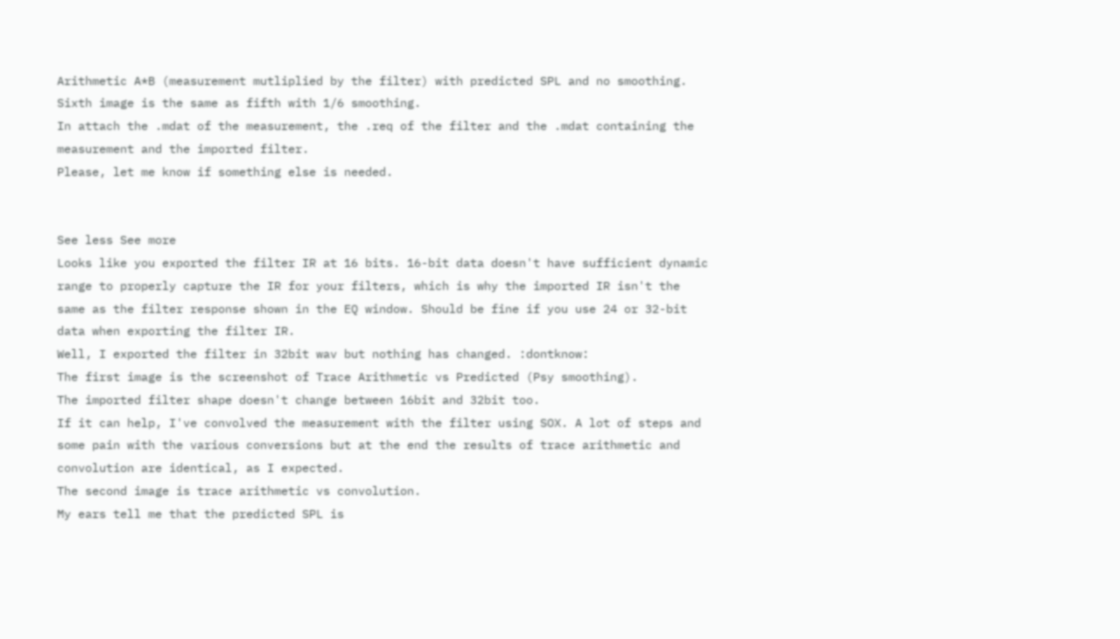Arithmetic A*B (measurement mutliplied by the filter) with predicted SPL and no smoothing.
Sixth image is the same as fifth with 1/6 smoothing.
In attach the .mdat of the measurement, the .req of the filter and the .mdat containing the measurement and the imported filter.
Please, let me know if something else is needed.


See less See more
Looks like you exported the filter IR at 16 bits. 16-bit data doesn't have sufficient dynamic range to properly capture the IR for your filters, which is why the imported IR isn't the same as the filter response shown in the EQ window. Should be fine if you use 24 or 32-bit data when exporting the filter IR.
Well, I exported the filter in 32bit wav but nothing has changed. :dontknow:
The first image is the screenshot of Trace Arithmetic vs Predicted (Psy smoothing).
The imported filter shape doesn't change between 16bit and 32bit too.
If it can help, I've convolved the measurement with the filter using SOX. A lot of steps and some pain with the various conversions but at the end the results of trace arithmetic and convolution are identical, as I expected.
The second image is trace arithmetic vs convolution.
My ears tell me that the predicted SPL is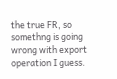the true FR, so somethng is going wrong with export operation I guess.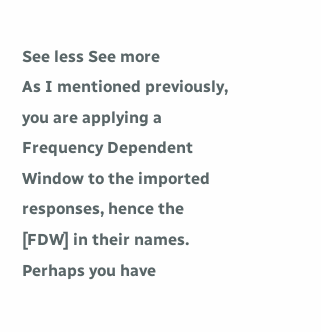See less See more
As I mentioned previously, you are applying a Frequency Dependent Window to the imported responses, hence the [FDW] in their names. Perhaps you have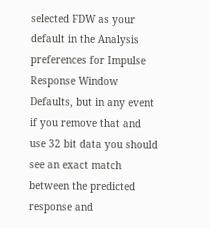selected FDW as your default in the Analysis preferences for Impulse Response Window Defaults, but in any event if you remove that and use 32 bit data you should see an exact match between the predicted response and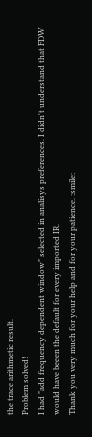the trace arithmetic result.
Problem solved!
I had "add frequency dependent window" selected in analisys preferences. I didn't understand that FDW would have beeen the default for every imported IR.
Thank you very much for your help and for your patience. :smile: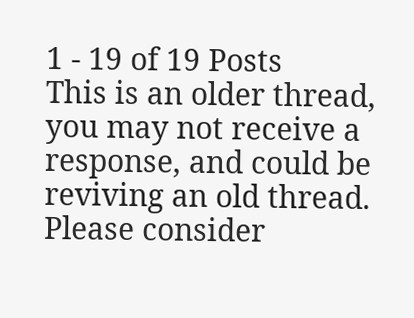1 - 19 of 19 Posts
This is an older thread, you may not receive a response, and could be reviving an old thread. Please consider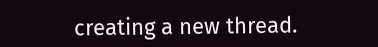creating a new thread.